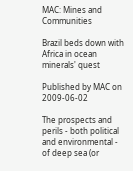MAC: Mines and Communities

Brazil beds down with Africa in ocean minerals' quest

Published by MAC on 2009-06-02

The prospects and perils - both political and environmental - of deep sea (or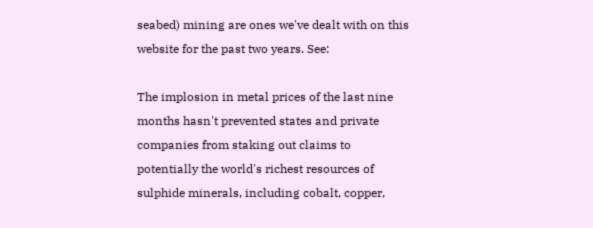seabed) mining are ones we've dealt with on this website for the past two years. See:

The implosion in metal prices of the last nine months hasn't prevented states and private companies from staking out claims to potentially the world's richest resources of sulphide minerals, including cobalt, copper,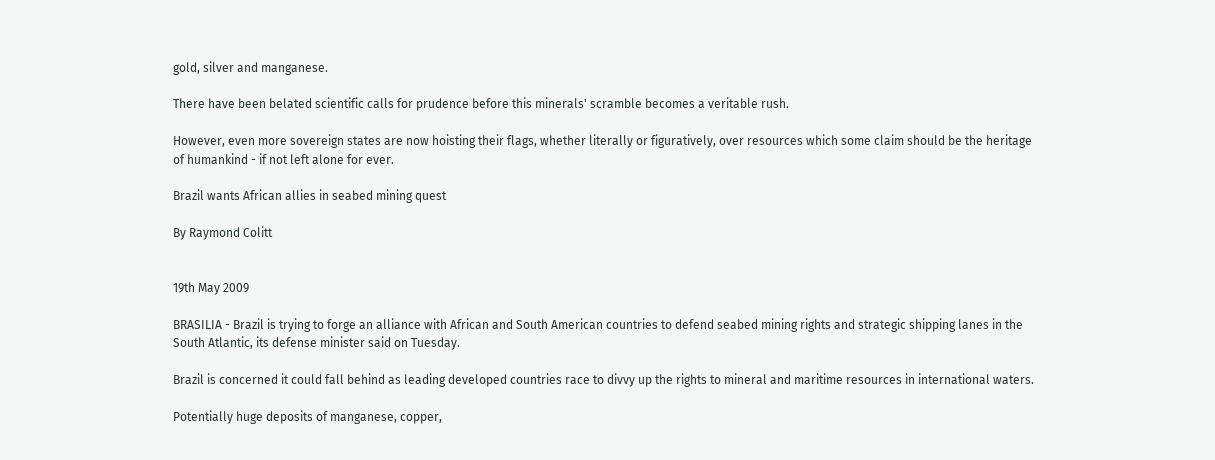gold, silver and manganese.

There have been belated scientific calls for prudence before this minerals' scramble becomes a veritable rush.

However, even more sovereign states are now hoisting their flags, whether literally or figuratively, over resources which some claim should be the heritage of humankind - if not left alone for ever.

Brazil wants African allies in seabed mining quest

By Raymond Colitt


19th May 2009

BRASILIA - Brazil is trying to forge an alliance with African and South American countries to defend seabed mining rights and strategic shipping lanes in the South Atlantic, its defense minister said on Tuesday.

Brazil is concerned it could fall behind as leading developed countries race to divvy up the rights to mineral and maritime resources in international waters.

Potentially huge deposits of manganese, copper,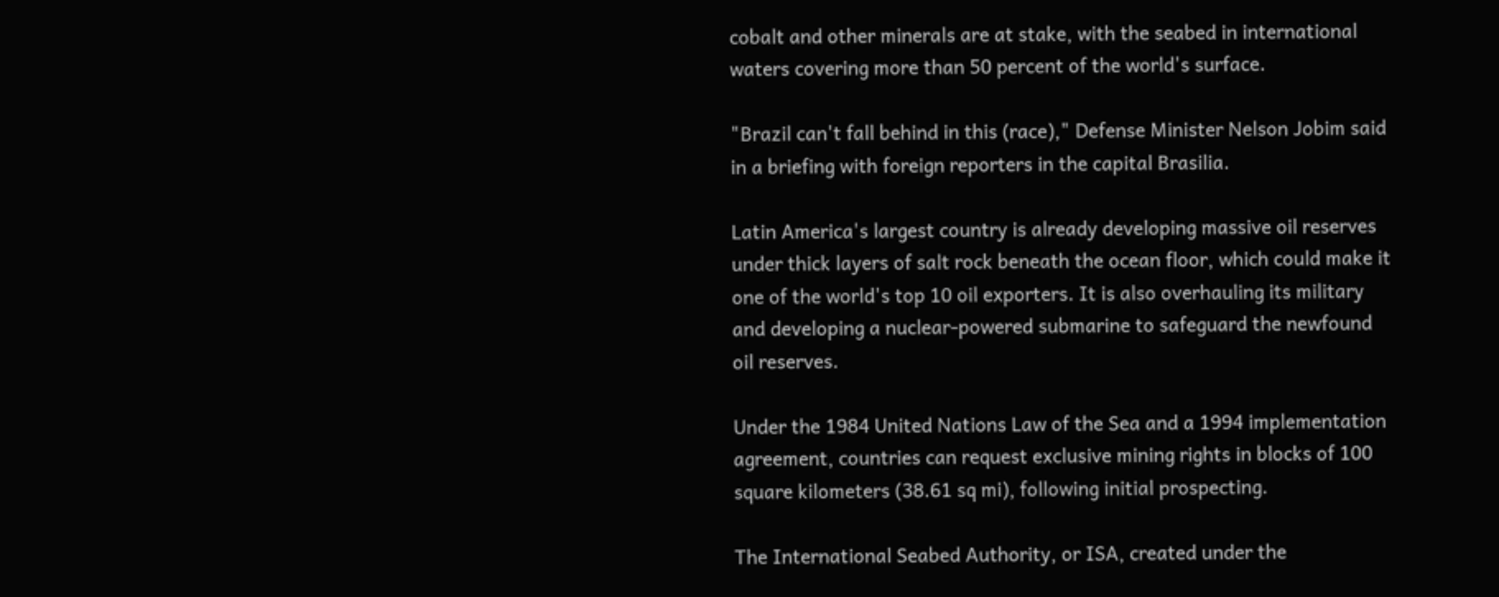cobalt and other minerals are at stake, with the seabed in international waters covering more than 50 percent of the world's surface.

"Brazil can't fall behind in this (race)," Defense Minister Nelson Jobim said in a briefing with foreign reporters in the capital Brasilia.

Latin America's largest country is already developing massive oil reserves under thick layers of salt rock beneath the ocean floor, which could make it one of the world's top 10 oil exporters. It is also overhauling its military and developing a nuclear-powered submarine to safeguard the newfound oil reserves.

Under the 1984 United Nations Law of the Sea and a 1994 implementation agreement, countries can request exclusive mining rights in blocks of 100 square kilometers (38.61 sq mi), following initial prospecting.

The International Seabed Authority, or ISA, created under the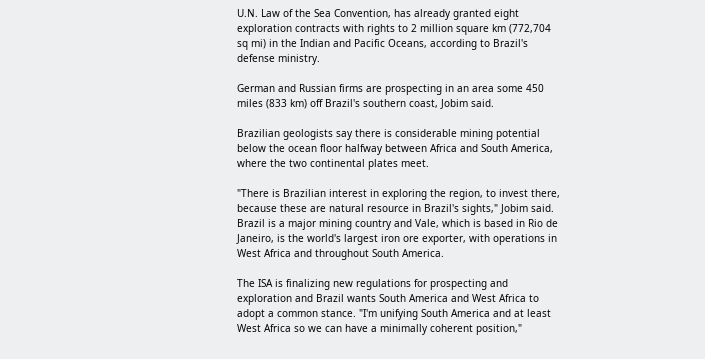U.N. Law of the Sea Convention, has already granted eight exploration contracts with rights to 2 million square km (772,704 sq mi) in the Indian and Pacific Oceans, according to Brazil's defense ministry.

German and Russian firms are prospecting in an area some 450 miles (833 km) off Brazil's southern coast, Jobim said.

Brazilian geologists say there is considerable mining potential below the ocean floor halfway between Africa and South America, where the two continental plates meet.

"There is Brazilian interest in exploring the region, to invest there, because these are natural resource in Brazil's sights," Jobim said. Brazil is a major mining country and Vale, which is based in Rio de Janeiro, is the world's largest iron ore exporter, with operations in West Africa and throughout South America.

The ISA is finalizing new regulations for prospecting and exploration and Brazil wants South America and West Africa to adopt a common stance. "I'm unifying South America and at least West Africa so we can have a minimally coherent position,"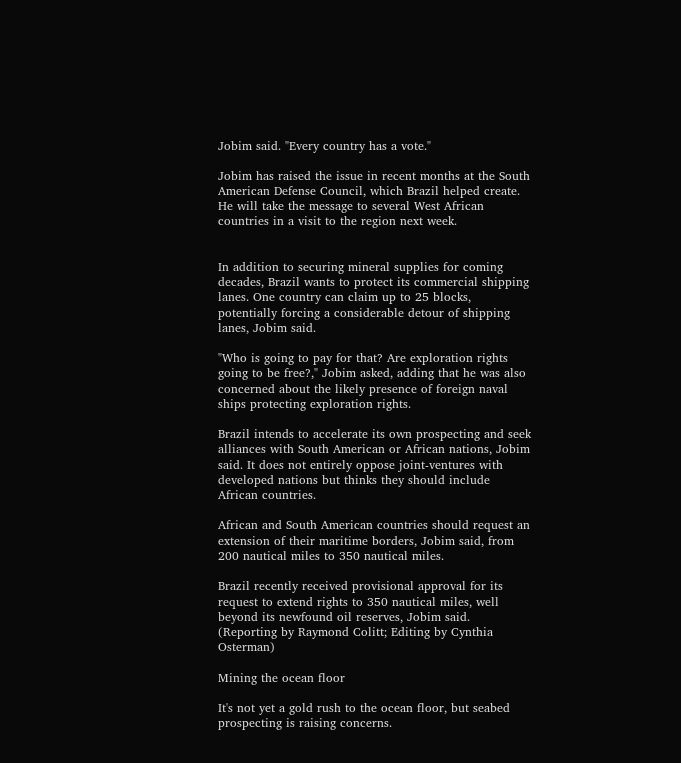Jobim said. "Every country has a vote."

Jobim has raised the issue in recent months at the South American Defense Council, which Brazil helped create. He will take the message to several West African countries in a visit to the region next week.


In addition to securing mineral supplies for coming decades, Brazil wants to protect its commercial shipping lanes. One country can claim up to 25 blocks, potentially forcing a considerable detour of shipping lanes, Jobim said.

"Who is going to pay for that? Are exploration rights going to be free?," Jobim asked, adding that he was also concerned about the likely presence of foreign naval ships protecting exploration rights.

Brazil intends to accelerate its own prospecting and seek alliances with South American or African nations, Jobim said. It does not entirely oppose joint-ventures with developed nations but thinks they should include African countries.

African and South American countries should request an extension of their maritime borders, Jobim said, from 200 nautical miles to 350 nautical miles.

Brazil recently received provisional approval for its request to extend rights to 350 nautical miles, well beyond its newfound oil reserves, Jobim said. (Reporting by Raymond Colitt; Editing by Cynthia Osterman)

Mining the ocean floor

It's not yet a gold rush to the ocean floor, but seabed prospecting is raising concerns.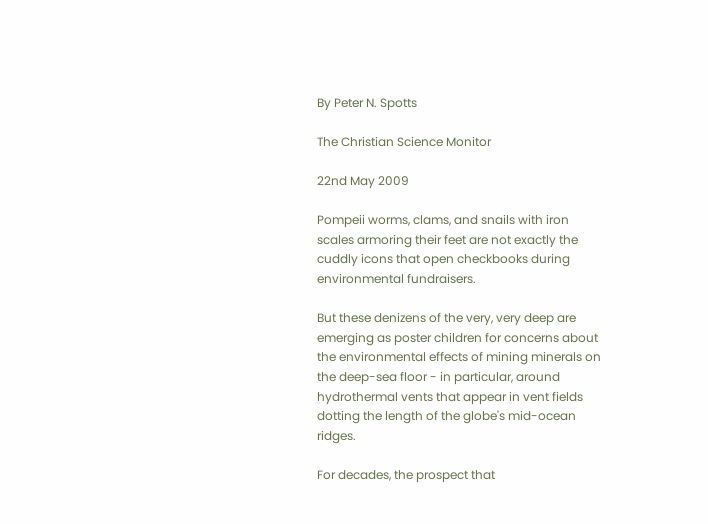By Peter N. Spotts

The Christian Science Monitor

22nd May 2009

Pompeii worms, clams, and snails with iron scales armoring their feet are not exactly the cuddly icons that open checkbooks during environmental fundraisers.

But these denizens of the very, very deep are emerging as poster children for concerns about the environmental effects of mining minerals on the deep-sea floor - in particular, around hydrothermal vents that appear in vent fields dotting the length of the globe's mid-ocean ridges.

For decades, the prospect that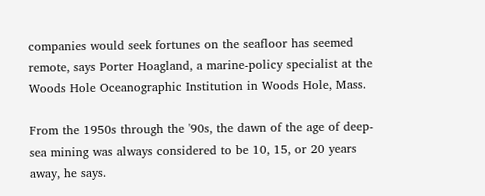companies would seek fortunes on the seafloor has seemed remote, says Porter Hoagland, a marine-policy specialist at the Woods Hole Oceanographic Institution in Woods Hole, Mass.

From the 1950s through the '90s, the dawn of the age of deep-sea mining was always considered to be 10, 15, or 20 years away, he says.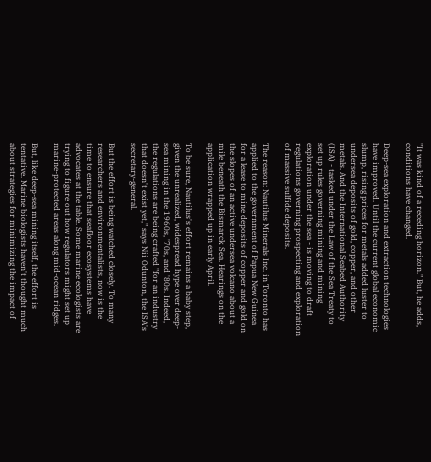"It was kind of a receding horizon." But, he adds, conditions have changed.

Deep-sea exploration and extraction technologies have improved. Until the current global economic slump, rising prices for metals added luster to undersea deposits of gold, copper, and other metals. And the International Seabed Authority (ISA) - tasked under the Law of the Sea Treaty to set up rules governing mining and mining exploration under the sea - is moving to draft regulations governing prospecting and exploration of massive sulfide deposits.

The reason: Nautilus Minerals Inc. in Toronto has applied to the government of Papua New Guinea for a lease to mine deposits of copper and gold on the slopes of an active undersea volcano about a mile beneath the Bismarck Sea. Hearings on the application wrapped up in early April.

To be sure, Nautilus's effort remains a baby step, given the unrealized, widespread hype over deep-sea mining in the 1960s, '70s, and '80s. Indeed, the regulations are being crafted "for an industry that doesn't exist yet," says Nii Odunton, the ISA's secretary-general.

But the effort is being watched closely. To many researchers and environmentalists, now is the time to ensure that seafloor ecosystems have advocates at the table. Some marine ecologists are trying to figure out how regulators might set up marine-protected areas along mid-ocean ridges.

But, like deep-sea mining itself, the effort is tentative. Marine biologists haven't thought much about strategies for minimizing the impact of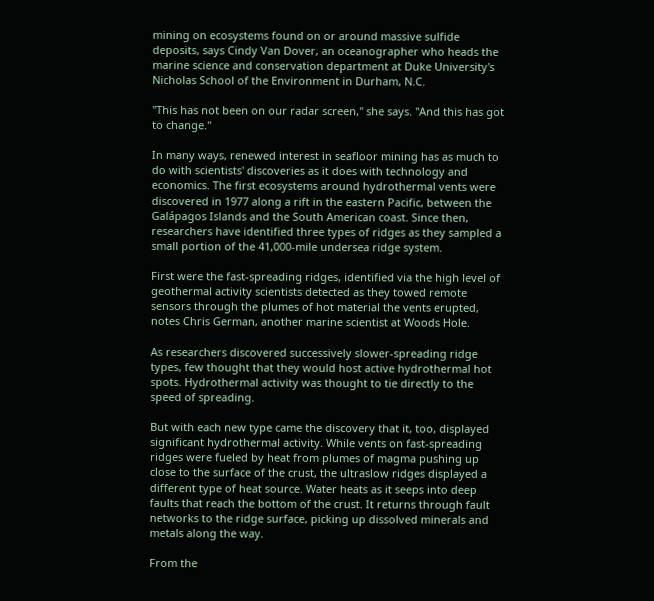mining on ecosystems found on or around massive sulfide deposits, says Cindy Van Dover, an oceanographer who heads the marine science and conservation department at Duke University's Nicholas School of the Environment in Durham, N.C.

"This has not been on our radar screen," she says. "And this has got to change."

In many ways, renewed interest in seafloor mining has as much to do with scientists' discoveries as it does with technology and economics. The first ecosystems around hydrothermal vents were discovered in 1977 along a rift in the eastern Pacific, between the Galápagos Islands and the South American coast. Since then, researchers have identified three types of ridges as they sampled a small portion of the 41,000-mile undersea ridge system.

First were the fast-spreading ridges, identified via the high level of geothermal activity scientists detected as they towed remote sensors through the plumes of hot material the vents erupted, notes Chris German, another marine scientist at Woods Hole.

As researchers discovered successively slower-spreading ridge types, few thought that they would host active hydrothermal hot spots. Hydrothermal activity was thought to tie directly to the speed of spreading.

But with each new type came the discovery that it, too, displayed significant hydrothermal activity. While vents on fast-spreading ridges were fueled by heat from plumes of magma pushing up close to the surface of the crust, the ultraslow ridges displayed a different type of heat source. Water heats as it seeps into deep faults that reach the bottom of the crust. It returns through fault networks to the ridge surface, picking up dissolved minerals and metals along the way.

From the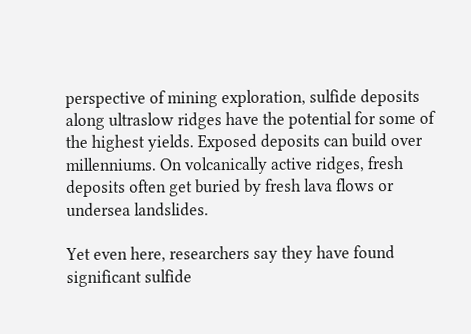perspective of mining exploration, sulfide deposits along ultraslow ridges have the potential for some of the highest yields. Exposed deposits can build over millenniums. On volcanically active ridges, fresh deposits often get buried by fresh lava flows or undersea landslides.

Yet even here, researchers say they have found significant sulfide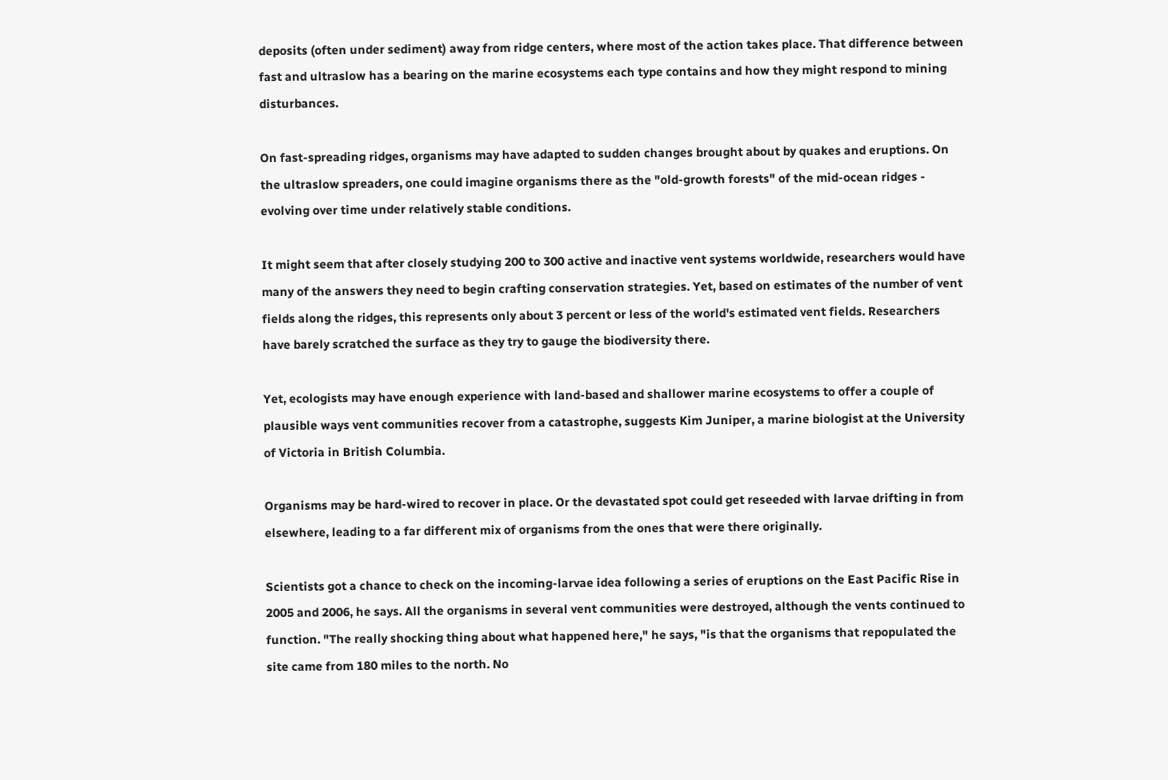deposits (often under sediment) away from ridge centers, where most of the action takes place. That difference between fast and ultraslow has a bearing on the marine ecosystems each type contains and how they might respond to mining disturbances.

On fast-spreading ridges, organisms may have adapted to sudden changes brought about by quakes and eruptions. On the ultraslow spreaders, one could imagine organisms there as the "old-growth forests" of the mid-ocean ridges - evolving over time under relatively stable conditions.

It might seem that after closely studying 200 to 300 active and inactive vent systems worldwide, researchers would have many of the answers they need to begin crafting conservation strategies. Yet, based on estimates of the number of vent fields along the ridges, this represents only about 3 percent or less of the world's estimated vent fields. Researchers have barely scratched the surface as they try to gauge the biodiversity there.

Yet, ecologists may have enough experience with land-based and shallower marine ecosystems to offer a couple of plausible ways vent communities recover from a catastrophe, suggests Kim Juniper, a marine biologist at the University of Victoria in British Columbia.

Organisms may be hard-wired to recover in place. Or the devastated spot could get reseeded with larvae drifting in from elsewhere, leading to a far different mix of organisms from the ones that were there originally.

Scientists got a chance to check on the incoming-larvae idea following a series of eruptions on the East Pacific Rise in 2005 and 2006, he says. All the organisms in several vent communities were destroyed, although the vents continued to function. "The really shocking thing about what happened here," he says, "is that the organisms that repopulated the site came from 180 miles to the north. No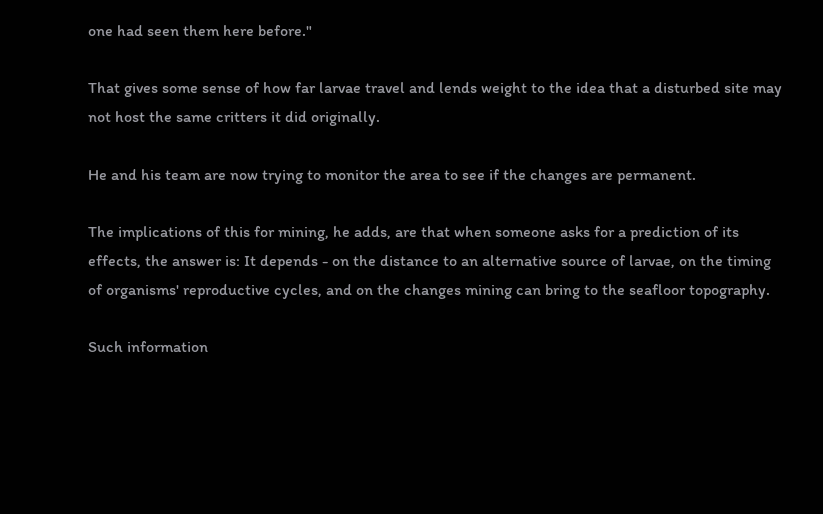one had seen them here before."

That gives some sense of how far larvae travel and lends weight to the idea that a disturbed site may not host the same critters it did originally.

He and his team are now trying to monitor the area to see if the changes are permanent.

The implications of this for mining, he adds, are that when someone asks for a prediction of its effects, the answer is: It depends - on the distance to an alternative source of larvae, on the timing of organisms' reproductive cycles, and on the changes mining can bring to the seafloor topography.

Such information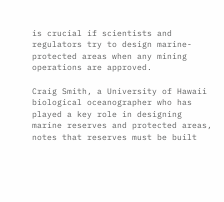is crucial if scientists and regulators try to design marine- protected areas when any mining operations are approved.

Craig Smith, a University of Hawaii biological oceanographer who has played a key role in designing marine reserves and protected areas, notes that reserves must be built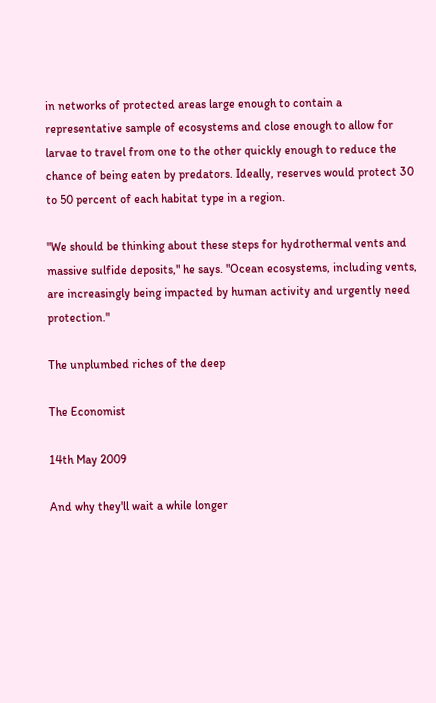in networks of protected areas large enough to contain a representative sample of ecosystems and close enough to allow for larvae to travel from one to the other quickly enough to reduce the chance of being eaten by predators. Ideally, reserves would protect 30 to 50 percent of each habitat type in a region.

"We should be thinking about these steps for hydrothermal vents and massive sulfide deposits," he says. "Ocean ecosystems, including vents, are increasingly being impacted by human activity and urgently need protection."

The unplumbed riches of the deep

The Economist

14th May 2009

And why they'll wait a while longer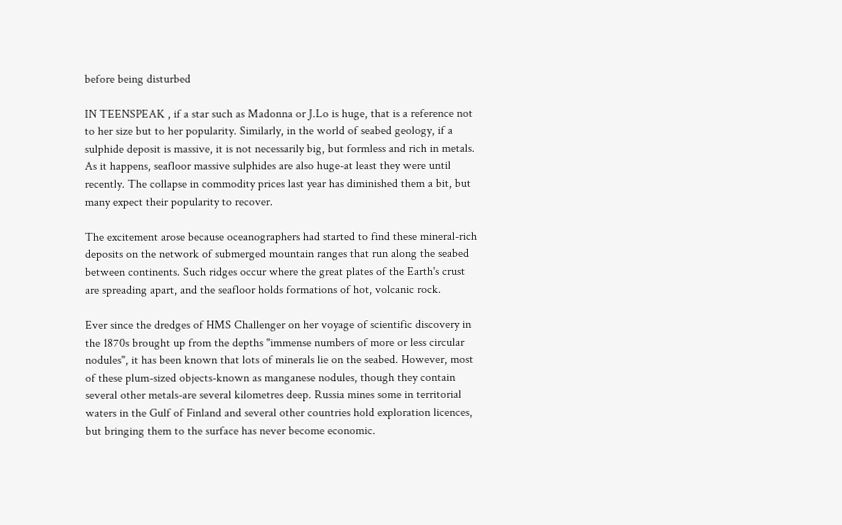before being disturbed

IN TEENSPEAK , if a star such as Madonna or J.Lo is huge, that is a reference not to her size but to her popularity. Similarly, in the world of seabed geology, if a sulphide deposit is massive, it is not necessarily big, but formless and rich in metals. As it happens, seafloor massive sulphides are also huge-at least they were until recently. The collapse in commodity prices last year has diminished them a bit, but many expect their popularity to recover.

The excitement arose because oceanographers had started to find these mineral-rich deposits on the network of submerged mountain ranges that run along the seabed between continents. Such ridges occur where the great plates of the Earth's crust are spreading apart, and the seafloor holds formations of hot, volcanic rock.

Ever since the dredges of HMS Challenger on her voyage of scientific discovery in the 1870s brought up from the depths "immense numbers of more or less circular nodules", it has been known that lots of minerals lie on the seabed. However, most of these plum-sized objects-known as manganese nodules, though they contain several other metals-are several kilometres deep. Russia mines some in territorial waters in the Gulf of Finland and several other countries hold exploration licences, but bringing them to the surface has never become economic.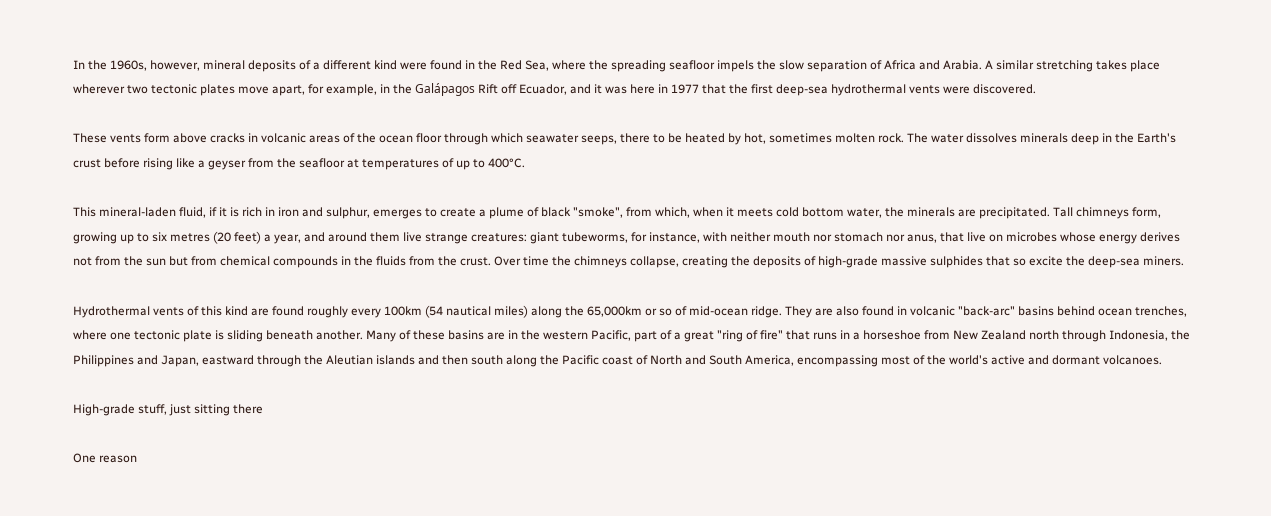In the 1960s, however, mineral deposits of a different kind were found in the Red Sea, where the spreading seafloor impels the slow separation of Africa and Arabia. A similar stretching takes place wherever two tectonic plates move apart, for example, in the Galápagos Rift off Ecuador, and it was here in 1977 that the first deep-sea hydrothermal vents were discovered.

These vents form above cracks in volcanic areas of the ocean floor through which seawater seeps, there to be heated by hot, sometimes molten rock. The water dissolves minerals deep in the Earth's crust before rising like a geyser from the seafloor at temperatures of up to 400°C.

This mineral-laden fluid, if it is rich in iron and sulphur, emerges to create a plume of black "smoke", from which, when it meets cold bottom water, the minerals are precipitated. Tall chimneys form, growing up to six metres (20 feet) a year, and around them live strange creatures: giant tubeworms, for instance, with neither mouth nor stomach nor anus, that live on microbes whose energy derives not from the sun but from chemical compounds in the fluids from the crust. Over time the chimneys collapse, creating the deposits of high-grade massive sulphides that so excite the deep-sea miners.

Hydrothermal vents of this kind are found roughly every 100km (54 nautical miles) along the 65,000km or so of mid-ocean ridge. They are also found in volcanic "back-arc" basins behind ocean trenches, where one tectonic plate is sliding beneath another. Many of these basins are in the western Pacific, part of a great "ring of fire" that runs in a horseshoe from New Zealand north through Indonesia, the Philippines and Japan, eastward through the Aleutian islands and then south along the Pacific coast of North and South America, encompassing most of the world's active and dormant volcanoes.

High-grade stuff, just sitting there

One reason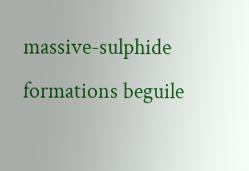massive-sulphide formations beguile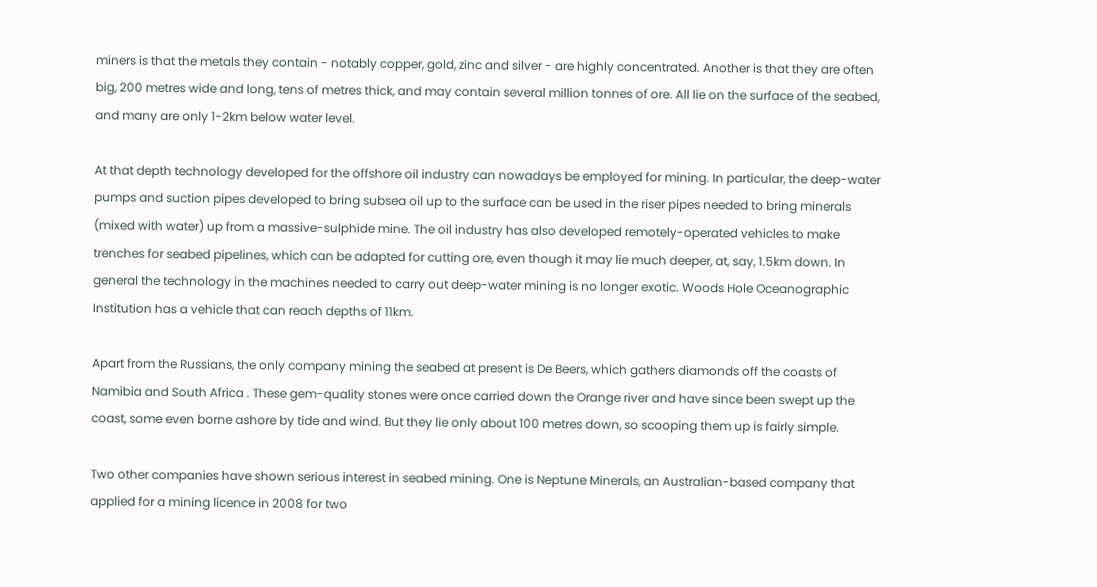miners is that the metals they contain - notably copper, gold, zinc and silver - are highly concentrated. Another is that they are often big, 200 metres wide and long, tens of metres thick, and may contain several million tonnes of ore. All lie on the surface of the seabed, and many are only 1-2km below water level.

At that depth technology developed for the offshore oil industry can nowadays be employed for mining. In particular, the deep-water pumps and suction pipes developed to bring subsea oil up to the surface can be used in the riser pipes needed to bring minerals (mixed with water) up from a massive-sulphide mine. The oil industry has also developed remotely-operated vehicles to make trenches for seabed pipelines, which can be adapted for cutting ore, even though it may lie much deeper, at, say, 1.5km down. In general the technology in the machines needed to carry out deep-water mining is no longer exotic. Woods Hole Oceanographic Institution has a vehicle that can reach depths of 11km.

Apart from the Russians, the only company mining the seabed at present is De Beers, which gathers diamonds off the coasts of Namibia and South Africa . These gem-quality stones were once carried down the Orange river and have since been swept up the coast, some even borne ashore by tide and wind. But they lie only about 100 metres down, so scooping them up is fairly simple.

Two other companies have shown serious interest in seabed mining. One is Neptune Minerals, an Australian-based company that applied for a mining licence in 2008 for two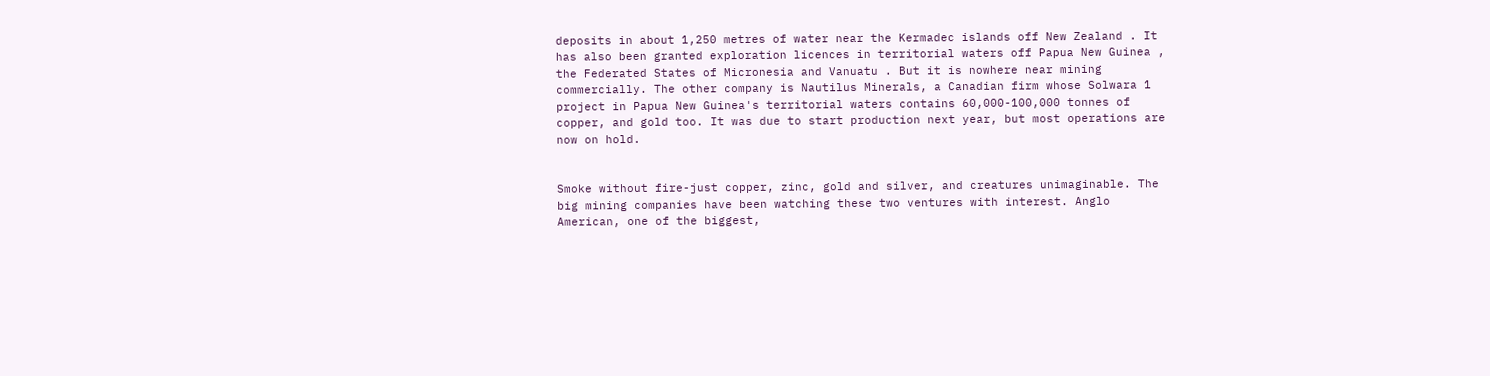deposits in about 1,250 metres of water near the Kermadec islands off New Zealand . It has also been granted exploration licences in territorial waters off Papua New Guinea , the Federated States of Micronesia and Vanuatu . But it is nowhere near mining commercially. The other company is Nautilus Minerals, a Canadian firm whose Solwara 1 project in Papua New Guinea's territorial waters contains 60,000-100,000 tonnes of copper, and gold too. It was due to start production next year, but most operations are now on hold.


Smoke without fire-just copper, zinc, gold and silver, and creatures unimaginable. The big mining companies have been watching these two ventures with interest. Anglo American, one of the biggest,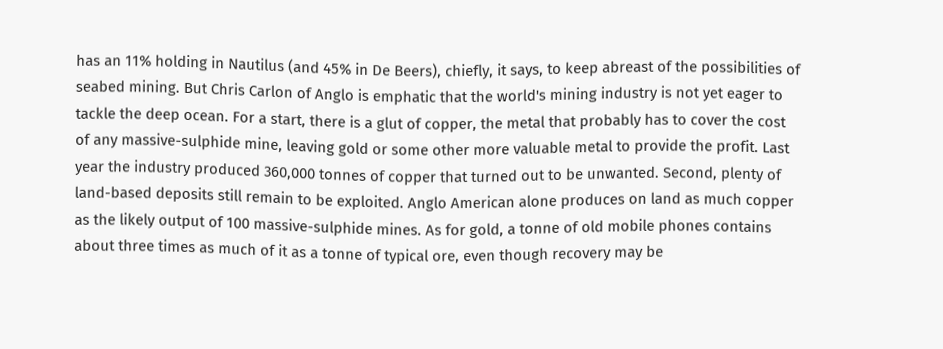has an 11% holding in Nautilus (and 45% in De Beers), chiefly, it says, to keep abreast of the possibilities of seabed mining. But Chris Carlon of Anglo is emphatic that the world's mining industry is not yet eager to tackle the deep ocean. For a start, there is a glut of copper, the metal that probably has to cover the cost of any massive-sulphide mine, leaving gold or some other more valuable metal to provide the profit. Last year the industry produced 360,000 tonnes of copper that turned out to be unwanted. Second, plenty of land-based deposits still remain to be exploited. Anglo American alone produces on land as much copper as the likely output of 100 massive-sulphide mines. As for gold, a tonne of old mobile phones contains about three times as much of it as a tonne of typical ore, even though recovery may be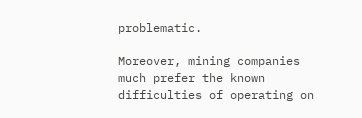problematic.

Moreover, mining companies much prefer the known difficulties of operating on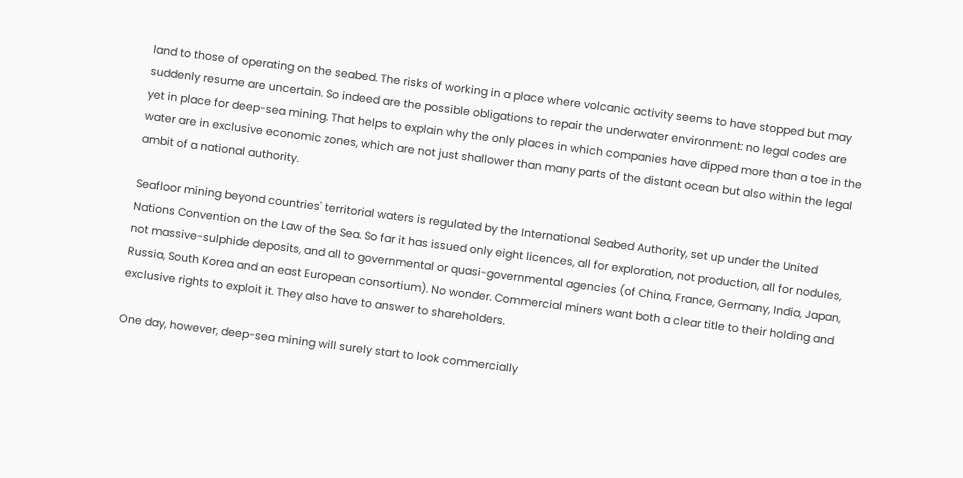land to those of operating on the seabed. The risks of working in a place where volcanic activity seems to have stopped but may suddenly resume are uncertain. So indeed are the possible obligations to repair the underwater environment: no legal codes are yet in place for deep-sea mining. That helps to explain why the only places in which companies have dipped more than a toe in the water are in exclusive economic zones, which are not just shallower than many parts of the distant ocean but also within the legal ambit of a national authority.

Seafloor mining beyond countries' territorial waters is regulated by the International Seabed Authority, set up under the United Nations Convention on the Law of the Sea. So far it has issued only eight licences, all for exploration, not production, all for nodules, not massive-sulphide deposits, and all to governmental or quasi-governmental agencies (of China, France, Germany, India, Japan, Russia, South Korea and an east European consortium). No wonder. Commercial miners want both a clear title to their holding and exclusive rights to exploit it. They also have to answer to shareholders.

One day, however, deep-sea mining will surely start to look commercially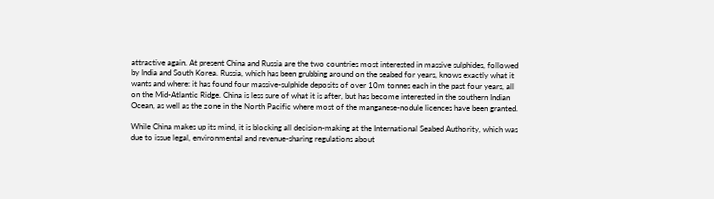attractive again. At present China and Russia are the two countries most interested in massive sulphides, followed by India and South Korea. Russia, which has been grubbing around on the seabed for years, knows exactly what it wants and where: it has found four massive-sulphide deposits of over 10m tonnes each in the past four years, all on the Mid-Atlantic Ridge. China is less sure of what it is after, but has become interested in the southern Indian Ocean, as well as the zone in the North Pacific where most of the manganese-nodule licences have been granted.

While China makes up its mind, it is blocking all decision-making at the International Seabed Authority, which was due to issue legal, environmental and revenue-sharing regulations about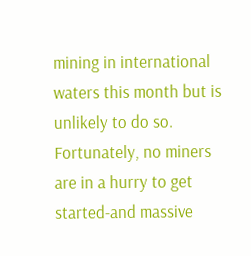mining in international waters this month but is unlikely to do so. Fortunately, no miners are in a hurry to get started-and massive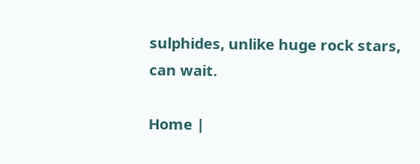sulphides, unlike huge rock stars, can wait.

Home |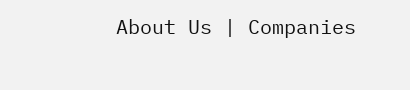About Us | Companies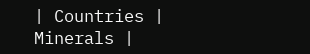| Countries | Minerals |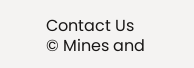Contact Us
© Mines and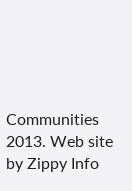Communities 2013. Web site by Zippy Info